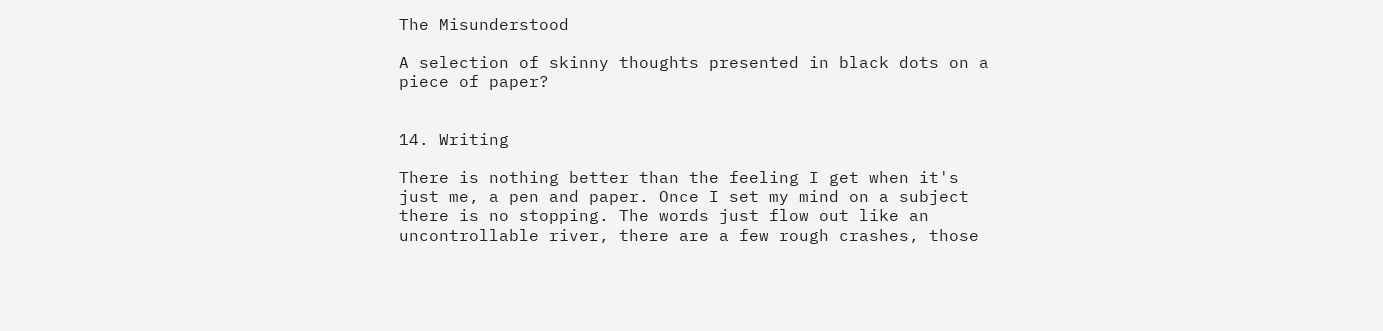The Misunderstood

A selection of skinny thoughts presented in black dots on a piece of paper?


14. Writing

There is nothing better than the feeling I get when it's just me, a pen and paper. Once I set my mind on a subject there is no stopping. The words just flow out like an uncontrollable river, there are a few rough crashes, those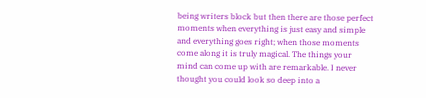being writers block but then there are those perfect moments when everything is just easy and simple and everything goes right; when those moments come along it is truly magical. The things your mind can come up with are remarkable. I never thought you could look so deep into a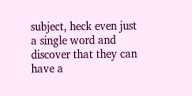subject, heck even just a single word and discover that they can have a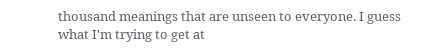thousand meanings that are unseen to everyone. I guess what I'm trying to get at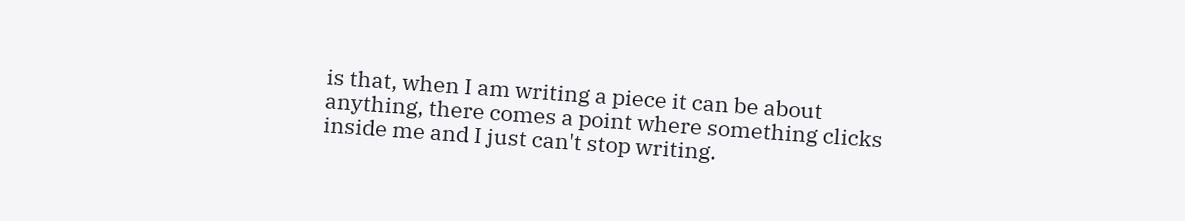is that, when I am writing a piece it can be about anything, there comes a point where something clicks inside me and I just can't stop writing.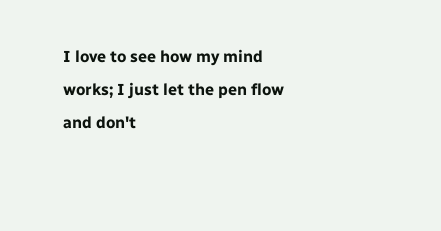I love to see how my mind works; I just let the pen flow and don't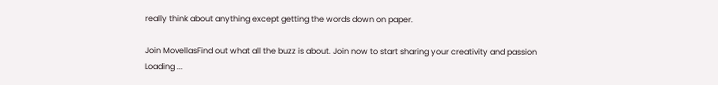really think about anything except getting the words down on paper.

Join MovellasFind out what all the buzz is about. Join now to start sharing your creativity and passion
Loading ...